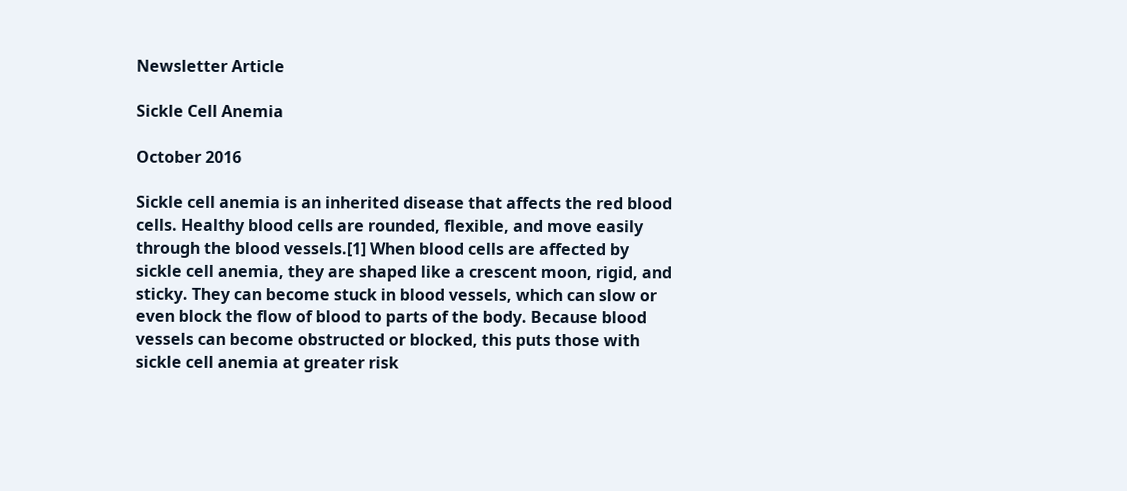Newsletter Article

Sickle Cell Anemia

October 2016

Sickle cell anemia is an inherited disease that affects the red blood cells. Healthy blood cells are rounded, flexible, and move easily through the blood vessels.[1] When blood cells are affected by sickle cell anemia, they are shaped like a crescent moon, rigid, and sticky. They can become stuck in blood vessels, which can slow or even block the flow of blood to parts of the body. Because blood vessels can become obstructed or blocked, this puts those with sickle cell anemia at greater risk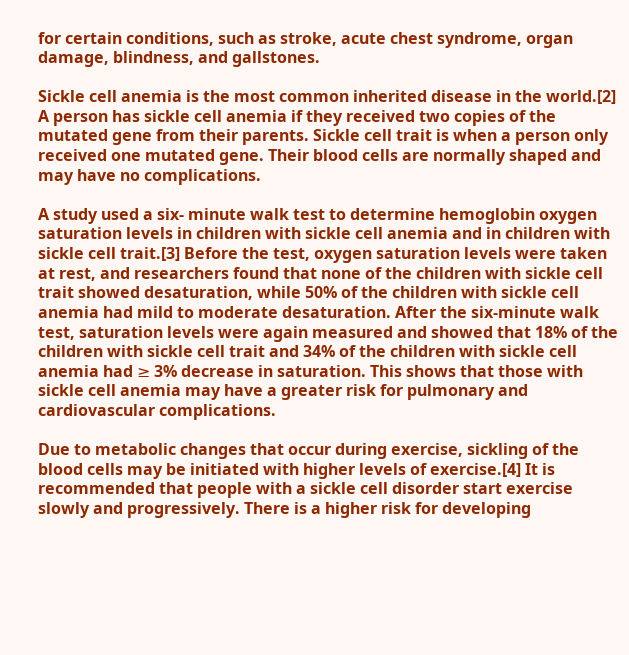for certain conditions, such as stroke, acute chest syndrome, organ damage, blindness, and gallstones.

Sickle cell anemia is the most common inherited disease in the world.[2] A person has sickle cell anemia if they received two copies of the mutated gene from their parents. Sickle cell trait is when a person only received one mutated gene. Their blood cells are normally shaped and may have no complications.

A study used a six- minute walk test to determine hemoglobin oxygen saturation levels in children with sickle cell anemia and in children with sickle cell trait.[3] Before the test, oxygen saturation levels were taken at rest, and researchers found that none of the children with sickle cell trait showed desaturation, while 50% of the children with sickle cell anemia had mild to moderate desaturation. After the six-minute walk test, saturation levels were again measured and showed that 18% of the children with sickle cell trait and 34% of the children with sickle cell anemia had ≥ 3% decrease in saturation. This shows that those with sickle cell anemia may have a greater risk for pulmonary and cardiovascular complications.

Due to metabolic changes that occur during exercise, sickling of the blood cells may be initiated with higher levels of exercise.[4] It is recommended that people with a sickle cell disorder start exercise slowly and progressively. There is a higher risk for developing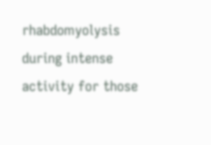rhabdomyolysis during intense activity for those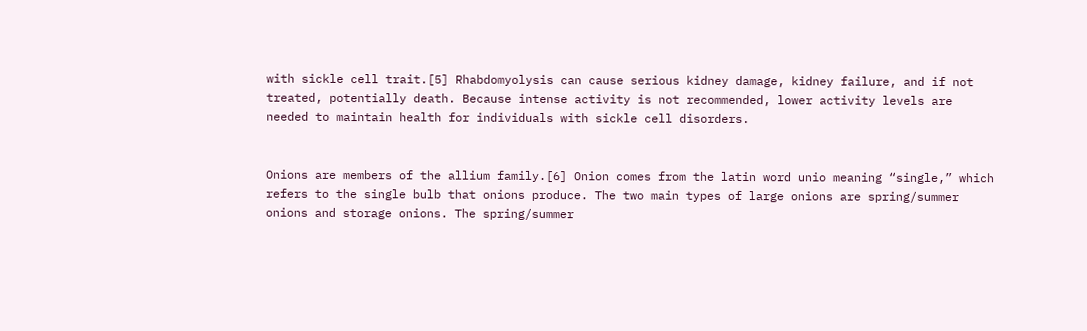with sickle cell trait.[5] Rhabdomyolysis can cause serious kidney damage, kidney failure, and if not treated, potentially death. Because intense activity is not recommended, lower activity levels are needed to maintain health for individuals with sickle cell disorders.


Onions are members of the allium family.[6] Onion comes from the latin word unio meaning “single,” which refers to the single bulb that onions produce. The two main types of large onions are spring/summer onions and storage onions. The spring/summer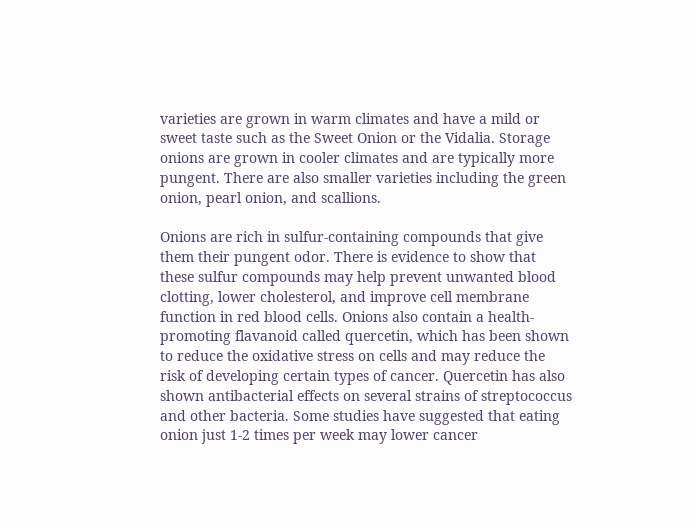varieties are grown in warm climates and have a mild or sweet taste such as the Sweet Onion or the Vidalia. Storage onions are grown in cooler climates and are typically more pungent. There are also smaller varieties including the green onion, pearl onion, and scallions.

Onions are rich in sulfur-containing compounds that give them their pungent odor. There is evidence to show that these sulfur compounds may help prevent unwanted blood clotting, lower cholesterol, and improve cell membrane function in red blood cells. Onions also contain a health-promoting flavanoid called quercetin, which has been shown to reduce the oxidative stress on cells and may reduce the risk of developing certain types of cancer. Quercetin has also shown antibacterial effects on several strains of streptococcus and other bacteria. Some studies have suggested that eating onion just 1-2 times per week may lower cancer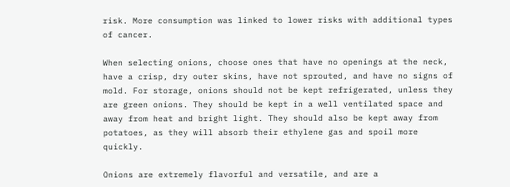risk. More consumption was linked to lower risks with additional types of cancer.

When selecting onions, choose ones that have no openings at the neck, have a crisp, dry outer skins, have not sprouted, and have no signs of mold. For storage, onions should not be kept refrigerated, unless they are green onions. They should be kept in a well ventilated space and away from heat and bright light. They should also be kept away from potatoes, as they will absorb their ethylene gas and spoil more quickly.

Onions are extremely flavorful and versatile, and are a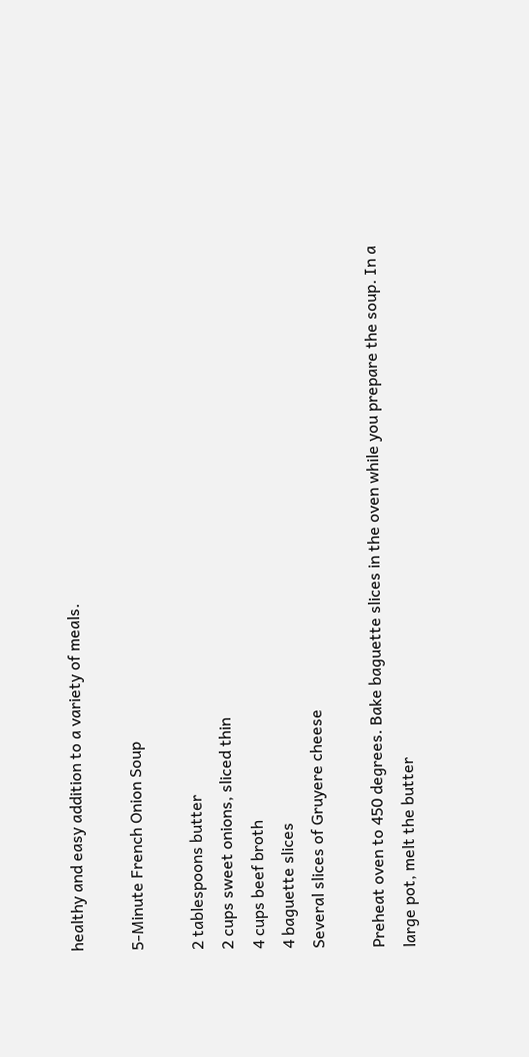healthy and easy addition to a variety of meals.

5-Minute French Onion Soup

2 tablespoons butter
2 cups sweet onions, sliced thin
4 cups beef broth
4 baguette slices
Several slices of Gruyere cheese

Preheat oven to 450 degrees. Bake baguette slices in the oven while you prepare the soup. In a large pot, melt the butter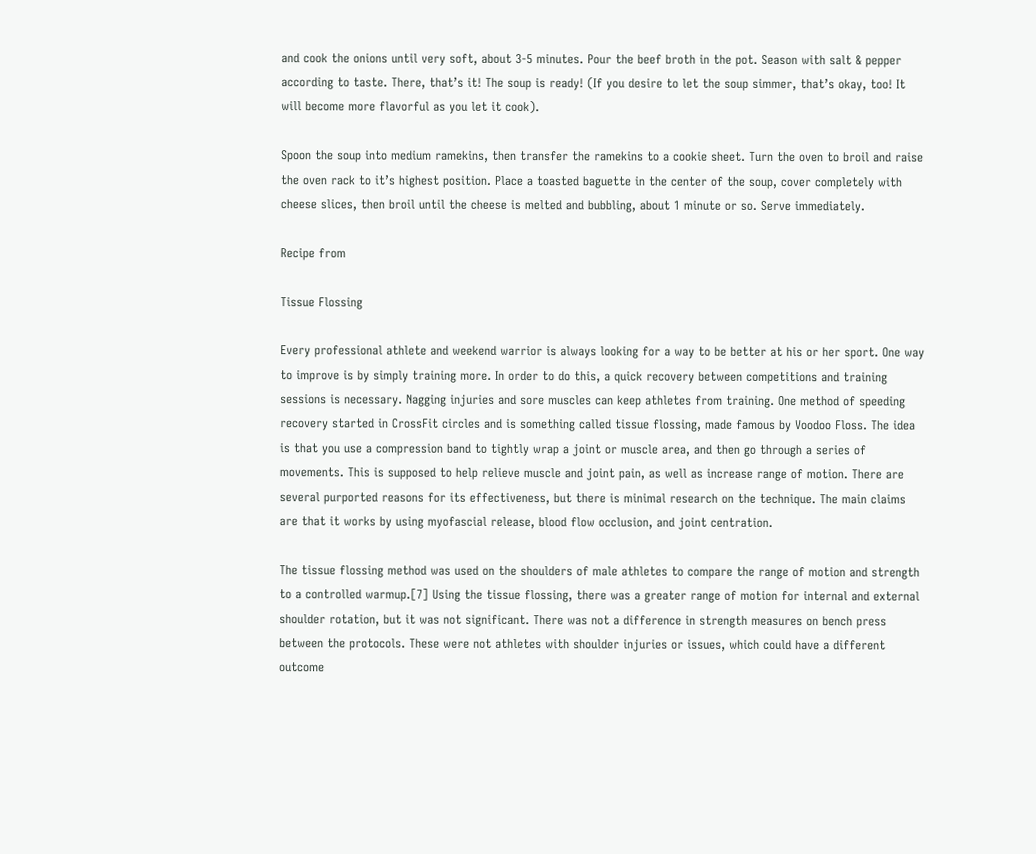and cook the onions until very soft, about 3-5 minutes. Pour the beef broth in the pot. Season with salt & pepper according to taste. There, that’s it! The soup is ready! (If you desire to let the soup simmer, that’s okay, too! It will become more flavorful as you let it cook).

Spoon the soup into medium ramekins, then transfer the ramekins to a cookie sheet. Turn the oven to broil and raise the oven rack to it’s highest position. Place a toasted baguette in the center of the soup, cover completely with cheese slices, then broil until the cheese is melted and bubbling, about 1 minute or so. Serve immediately.

Recipe from

Tissue Flossing

Every professional athlete and weekend warrior is always looking for a way to be better at his or her sport. One way to improve is by simply training more. In order to do this, a quick recovery between competitions and training sessions is necessary. Nagging injuries and sore muscles can keep athletes from training. One method of speeding recovery started in CrossFit circles and is something called tissue flossing, made famous by Voodoo Floss. The idea is that you use a compression band to tightly wrap a joint or muscle area, and then go through a series of movements. This is supposed to help relieve muscle and joint pain, as well as increase range of motion. There are several purported reasons for its effectiveness, but there is minimal research on the technique. The main claims are that it works by using myofascial release, blood flow occlusion, and joint centration.

The tissue flossing method was used on the shoulders of male athletes to compare the range of motion and strength to a controlled warmup.[7] Using the tissue flossing, there was a greater range of motion for internal and external shoulder rotation, but it was not significant. There was not a difference in strength measures on bench press between the protocols. These were not athletes with shoulder injuries or issues, which could have a different outcome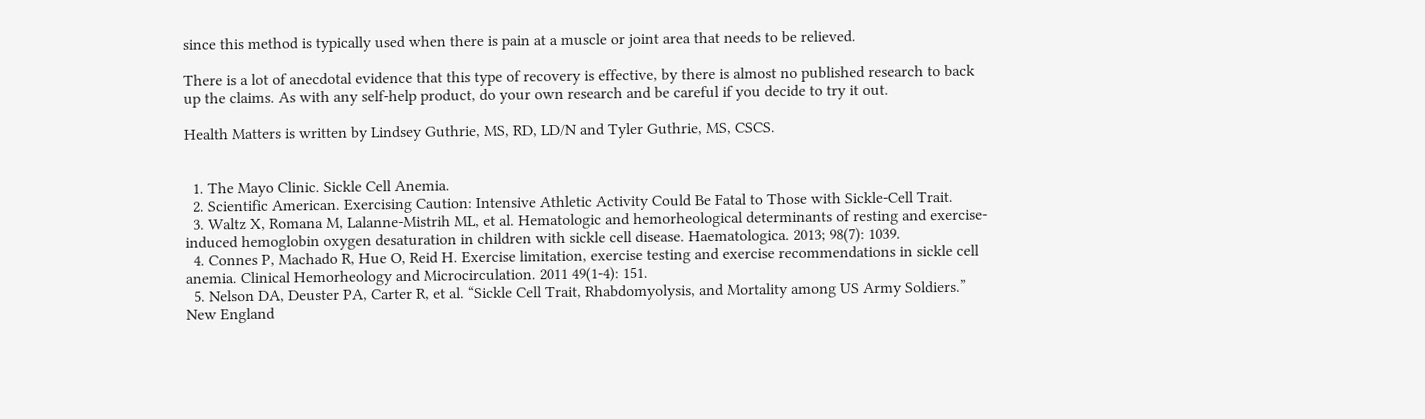since this method is typically used when there is pain at a muscle or joint area that needs to be relieved.

There is a lot of anecdotal evidence that this type of recovery is effective, by there is almost no published research to back up the claims. As with any self-help product, do your own research and be careful if you decide to try it out.

Health Matters is written by Lindsey Guthrie, MS, RD, LD/N and Tyler Guthrie, MS, CSCS.


  1. The Mayo Clinic. Sickle Cell Anemia.
  2. Scientific American. Exercising Caution: Intensive Athletic Activity Could Be Fatal to Those with Sickle-Cell Trait.
  3. Waltz X, Romana M, Lalanne-Mistrih ML, et al. Hematologic and hemorheological determinants of resting and exercise-induced hemoglobin oxygen desaturation in children with sickle cell disease. Haematologica. 2013; 98(7): 1039.
  4. Connes P, Machado R, Hue O, Reid H. Exercise limitation, exercise testing and exercise recommendations in sickle cell anemia. Clinical Hemorheology and Microcirculation. 2011 49(1-4): 151.
  5. Nelson DA, Deuster PA, Carter R, et al. “Sickle Cell Trait, Rhabdomyolysis, and Mortality among US Army Soldiers.” New England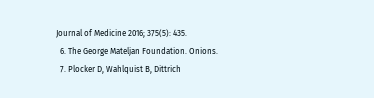Journal of Medicine 2016; 375(5): 435.
  6. The George Mateljan Foundation. Onions.
  7. Plocker D, Wahlquist B, Dittrich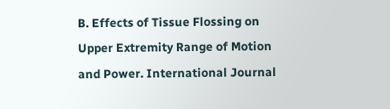B. Effects of Tissue Flossing on Upper Extremity Range of Motion and Power. International Journal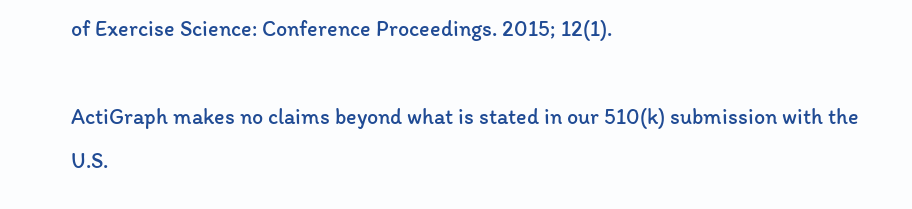of Exercise Science: Conference Proceedings. 2015; 12(1).

ActiGraph makes no claims beyond what is stated in our 510(k) submission with the U.S.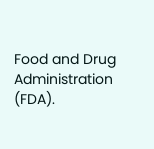Food and Drug Administration (FDA).